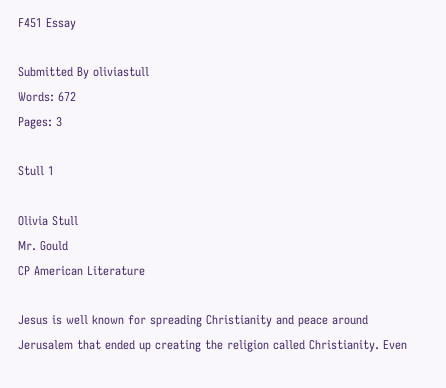F451 Essay

Submitted By oliviastull
Words: 672
Pages: 3

Stull 1

Olivia Stull
Mr. Gould
CP American Literature

Jesus is well known for spreading Christianity and peace around Jerusalem that ended up creating the religion called Christianity. Even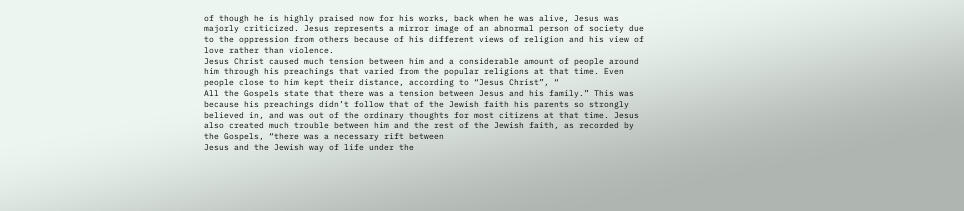of though he is highly praised now for his works, back when he was alive, Jesus was majorly criticized. Jesus represents a mirror image of an abnormal person of society due to the oppression from others because of his different views of religion and his view of love rather than violence.
Jesus Christ caused much tension between him and a considerable amount of people around him through his preachings that varied from the popular religions at that time. Even people close to him kept their distance, according to “Jesus Christ”, “
All the Gospels state that there was a tension between Jesus and his family.” This was because his preachings didn’t follow that of the Jewish faith his parents so strongly believed in, and was out of the ordinary thoughts for most citizens at that time. Jesus also created much trouble between him and the rest of the Jewish faith, as recorded by the Gospels, “there was a necessary rift between
Jesus and the Jewish way of life under the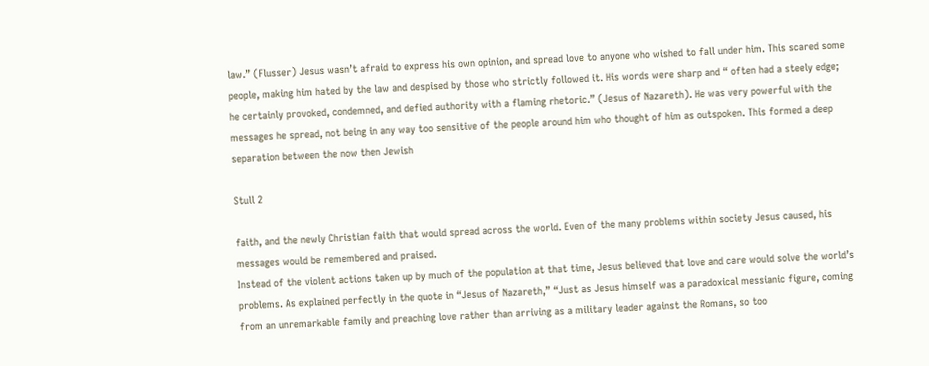law.” (Flusser) Jesus wasn’t afraid to express his own opinion, and spread love to anyone who wished to fall under him. This scared some people, making him hated by the law and despised by those who strictly followed it. His words were sharp and “ often had a steely edge; he certainly provoked, condemned, and defied authority with a flaming rhetoric.” (Jesus of Nazareth). He was very powerful with the messages he spread, not being in any way too sensitive of the people around him who thought of him as outspoken. This formed a deep separation between the now then Jewish

Stull 2

faith, and the newly Christian faith that would spread across the world. Even of the many problems within society Jesus caused, his messages would be remembered and praised.
Instead of the violent actions taken up by much of the population at that time, Jesus believed that love and care would solve the world’s problems. As explained perfectly in the quote in “Jesus of Nazareth,” “Just as Jesus himself was a paradoxical messianic figure, coming from an unremarkable family and preaching love rather than arriving as a military leader against the Romans, so too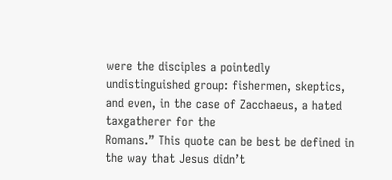were the disciples a pointedly undistinguished group: fishermen, skeptics, and even, in the case of Zacchaeus, a hated taxgatherer for the
Romans.” This quote can be best be defined in the way that Jesus didn’t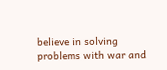believe in solving problems with war and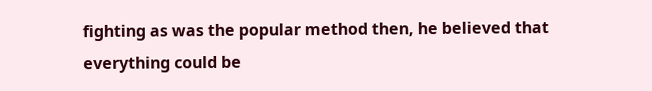fighting as was the popular method then, he believed that everything could be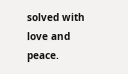solved with love and peace.